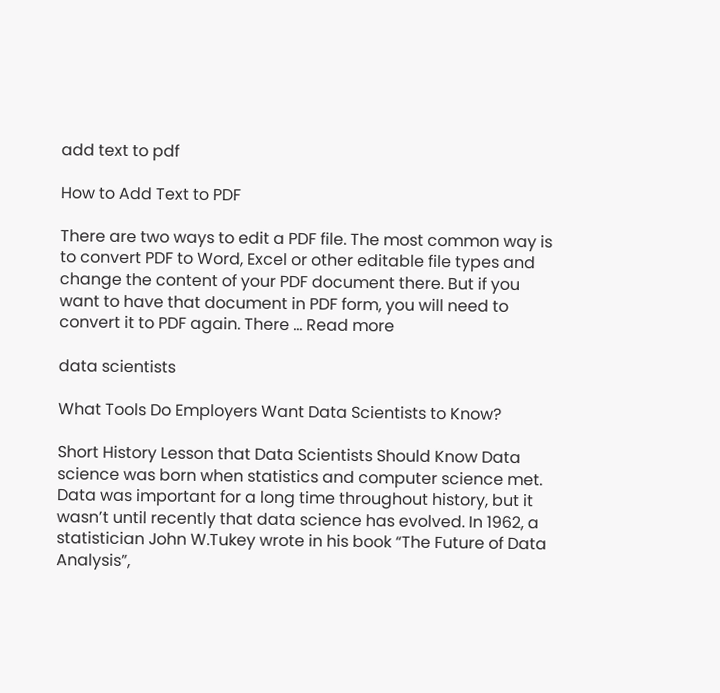add text to pdf

How to Add Text to PDF

There are two ways to edit a PDF file. The most common way is to convert PDF to Word, Excel or other editable file types and change the content of your PDF document there. But if you want to have that document in PDF form, you will need to convert it to PDF again. There … Read more

data scientists

What Tools Do Employers Want Data Scientists to Know?

Short History Lesson that Data Scientists Should Know Data science was born when statistics and computer science met. Data was important for a long time throughout history, but it wasn’t until recently that data science has evolved. In 1962, a statistician John W.Tukey wrote in his book “The Future of Data Analysis”,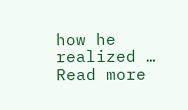how he realized … Read more